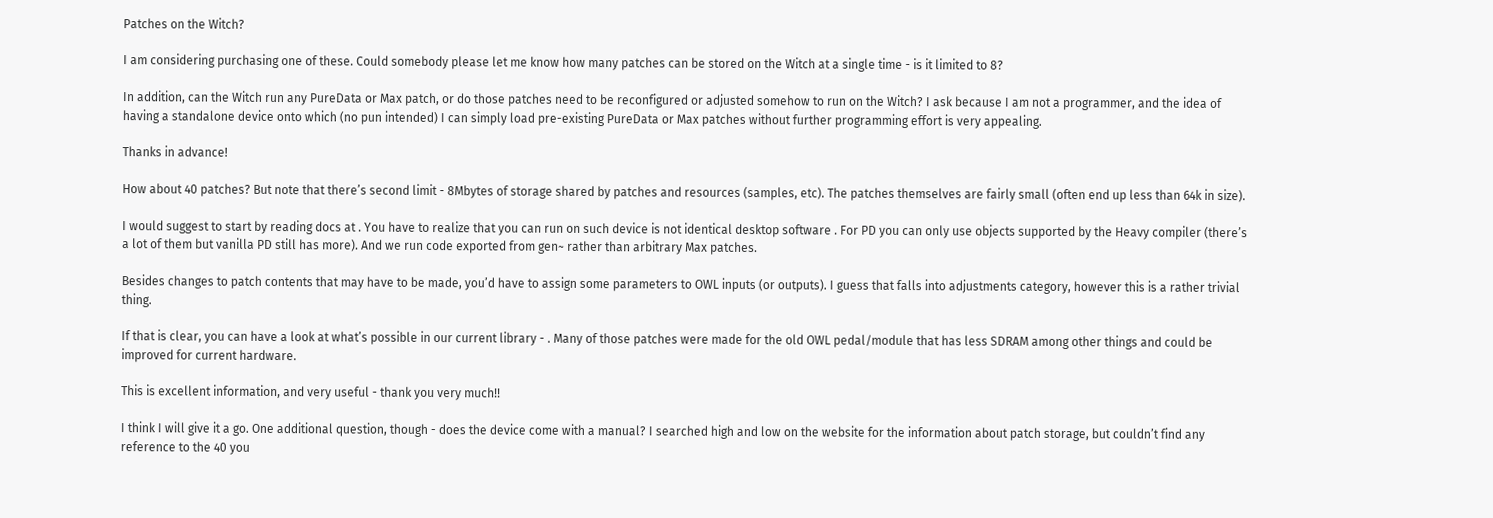Patches on the Witch?

I am considering purchasing one of these. Could somebody please let me know how many patches can be stored on the Witch at a single time - is it limited to 8?

In addition, can the Witch run any PureData or Max patch, or do those patches need to be reconfigured or adjusted somehow to run on the Witch? I ask because I am not a programmer, and the idea of having a standalone device onto which (no pun intended) I can simply load pre-existing PureData or Max patches without further programming effort is very appealing.

Thanks in advance!

How about 40 patches? But note that there’s second limit - 8Mbytes of storage shared by patches and resources (samples, etc). The patches themselves are fairly small (often end up less than 64k in size).

I would suggest to start by reading docs at . You have to realize that you can run on such device is not identical desktop software . For PD you can only use objects supported by the Heavy compiler (there’s a lot of them but vanilla PD still has more). And we run code exported from gen~ rather than arbitrary Max patches.

Besides changes to patch contents that may have to be made, you’d have to assign some parameters to OWL inputs (or outputs). I guess that falls into adjustments category, however this is a rather trivial thing.

If that is clear, you can have a look at what’s possible in our current library - . Many of those patches were made for the old OWL pedal/module that has less SDRAM among other things and could be improved for current hardware.

This is excellent information, and very useful - thank you very much!!

I think I will give it a go. One additional question, though - does the device come with a manual? I searched high and low on the website for the information about patch storage, but couldn’t find any reference to the 40 you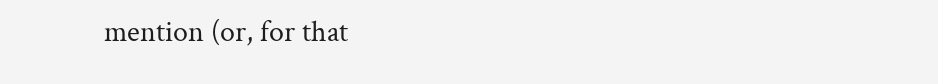mention (or, for that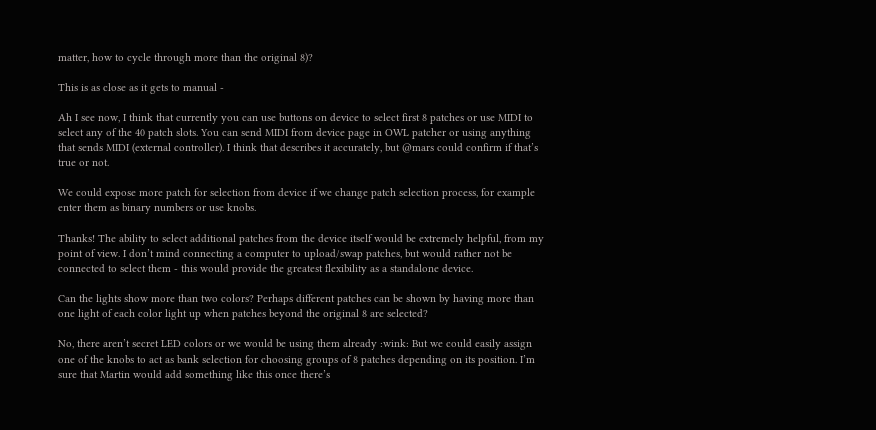matter, how to cycle through more than the original 8)?

This is as close as it gets to manual -

Ah I see now, I think that currently you can use buttons on device to select first 8 patches or use MIDI to select any of the 40 patch slots. You can send MIDI from device page in OWL patcher or using anything that sends MIDI (external controller). I think that describes it accurately, but @mars could confirm if that’s true or not.

We could expose more patch for selection from device if we change patch selection process, for example enter them as binary numbers or use knobs.

Thanks! The ability to select additional patches from the device itself would be extremely helpful, from my point of view. I don’t mind connecting a computer to upload/swap patches, but would rather not be connected to select them - this would provide the greatest flexibility as a standalone device.

Can the lights show more than two colors? Perhaps different patches can be shown by having more than one light of each color light up when patches beyond the original 8 are selected?

No, there aren’t secret LED colors or we would be using them already :wink: But we could easily assign one of the knobs to act as bank selection for choosing groups of 8 patches depending on its position. I’m sure that Martin would add something like this once there’s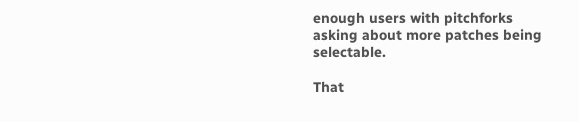enough users with pitchforks asking about more patches being selectable.

That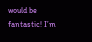would be fantastic! I’m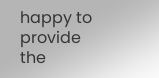happy to provide the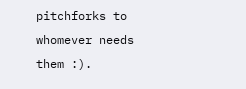pitchforks to whomever needs them :).